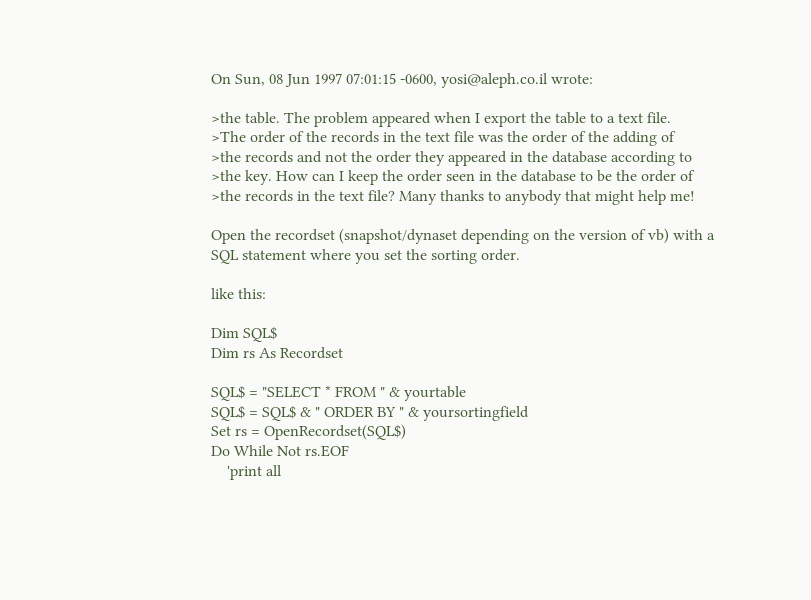On Sun, 08 Jun 1997 07:01:15 -0600, yosi@aleph.co.il wrote:

>the table. The problem appeared when I export the table to a text file.
>The order of the records in the text file was the order of the adding of
>the records and not the order they appeared in the database according to
>the key. How can I keep the order seen in the database to be the order of
>the records in the text file? Many thanks to anybody that might help me!

Open the recordset (snapshot/dynaset depending on the version of vb) with a
SQL statement where you set the sorting order.

like this:

Dim SQL$
Dim rs As Recordset

SQL$ = "SELECT * FROM " & yourtable
SQL$ = SQL$ & " ORDER BY " & yoursortingfield
Set rs = OpenRecordset(SQL$)
Do While Not rs.EOF
    'print all